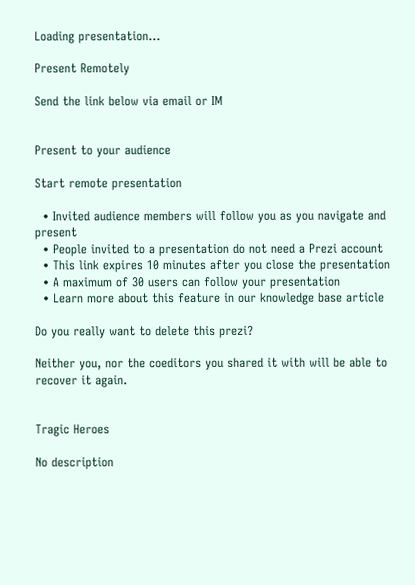Loading presentation...

Present Remotely

Send the link below via email or IM


Present to your audience

Start remote presentation

  • Invited audience members will follow you as you navigate and present
  • People invited to a presentation do not need a Prezi account
  • This link expires 10 minutes after you close the presentation
  • A maximum of 30 users can follow your presentation
  • Learn more about this feature in our knowledge base article

Do you really want to delete this prezi?

Neither you, nor the coeditors you shared it with will be able to recover it again.


Tragic Heroes

No description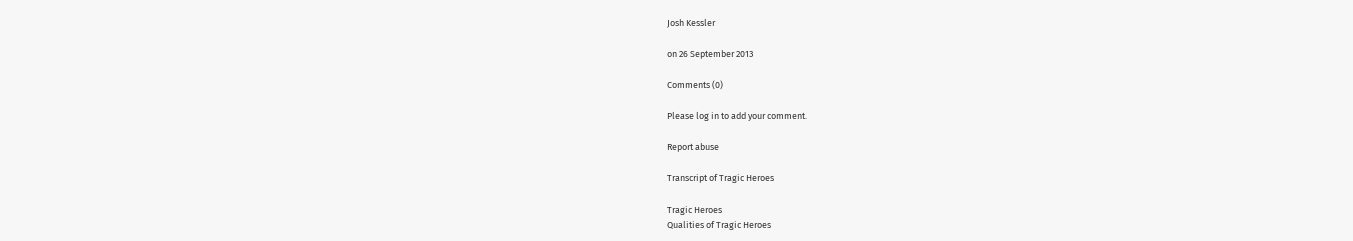Josh Kessler

on 26 September 2013

Comments (0)

Please log in to add your comment.

Report abuse

Transcript of Tragic Heroes

Tragic Heroes
Qualities of Tragic Heroes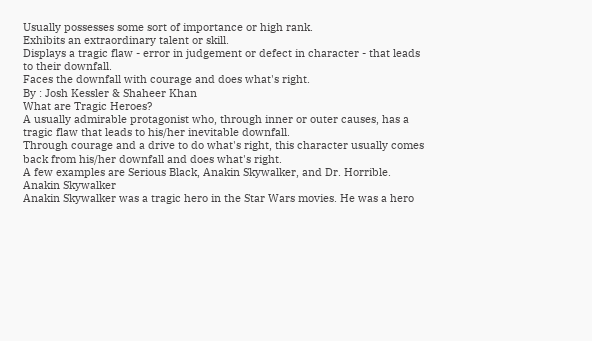Usually possesses some sort of importance or high rank.
Exhibits an extraordinary talent or skill.
Displays a tragic flaw - error in judgement or defect in character - that leads to their downfall.
Faces the downfall with courage and does what's right.
By : Josh Kessler & Shaheer Khan
What are Tragic Heroes?
A usually admirable protagonist who, through inner or outer causes, has a tragic flaw that leads to his/her inevitable downfall.
Through courage and a drive to do what's right, this character usually comes back from his/her downfall and does what's right.
A few examples are Serious Black, Anakin Skywalker, and Dr. Horrible.
Anakin Skywalker
Anakin Skywalker was a tragic hero in the Star Wars movies. He was a hero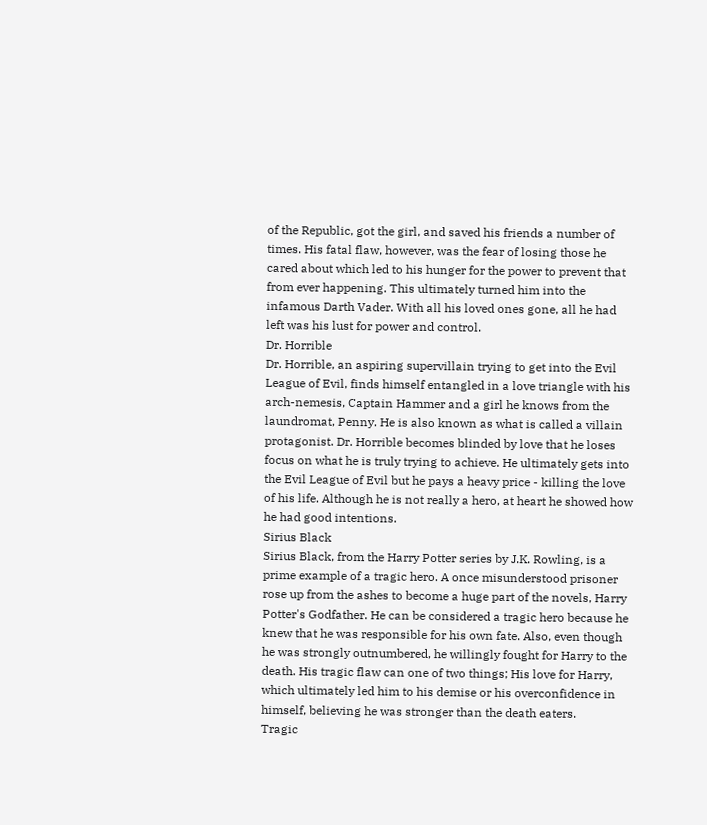of the Republic, got the girl, and saved his friends a number of times. His fatal flaw, however, was the fear of losing those he cared about which led to his hunger for the power to prevent that from ever happening. This ultimately turned him into the infamous Darth Vader. With all his loved ones gone, all he had left was his lust for power and control.
Dr. Horrible
Dr. Horrible, an aspiring supervillain trying to get into the Evil League of Evil, finds himself entangled in a love triangle with his arch-nemesis, Captain Hammer and a girl he knows from the laundromat, Penny. He is also known as what is called a villain protagonist. Dr. Horrible becomes blinded by love that he loses focus on what he is truly trying to achieve. He ultimately gets into the Evil League of Evil but he pays a heavy price - killing the love of his life. Although he is not really a hero, at heart he showed how he had good intentions.
Sirius Black
Sirius Black, from the Harry Potter series by J.K. Rowling, is a prime example of a tragic hero. A once misunderstood prisoner rose up from the ashes to become a huge part of the novels, Harry Potter's Godfather. He can be considered a tragic hero because he knew that he was responsible for his own fate. Also, even though he was strongly outnumbered, he willingly fought for Harry to the death. His tragic flaw can one of two things; His love for Harry, which ultimately led him to his demise or his overconfidence in himself, believing he was stronger than the death eaters.
Tragic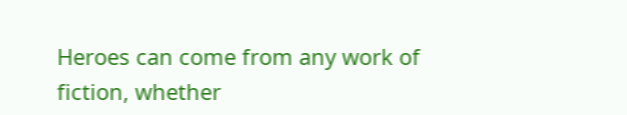Heroes can come from any work of fiction, whether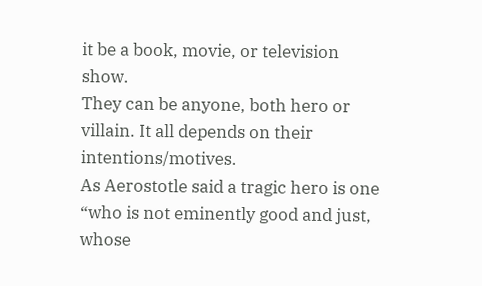it be a book, movie, or television show.
They can be anyone, both hero or villain. It all depends on their intentions/motives.
As Aerostotle said a tragic hero is one “who is not eminently good and just, whose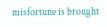misfortune is brought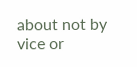about not by vice or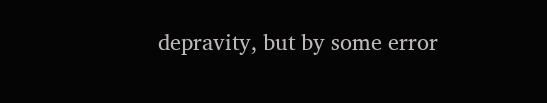depravity, but by some error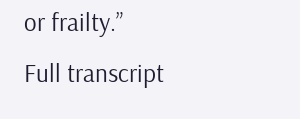or frailty.”
Full transcript